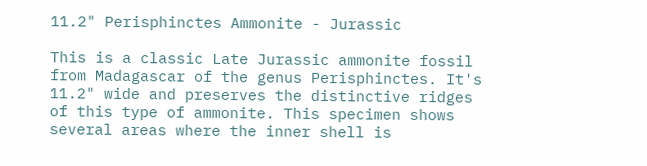11.2" Perisphinctes Ammonite - Jurassic

This is a classic Late Jurassic ammonite fossil from Madagascar of the genus Perisphinctes. It's 11.2" wide and preserves the distinctive ridges of this type of ammonite. This specimen shows several areas where the inner shell is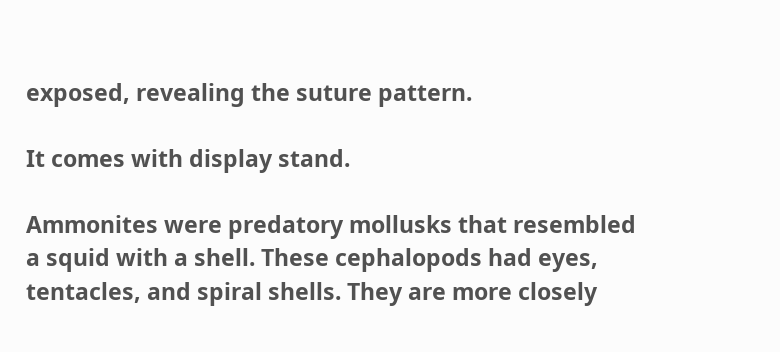exposed, revealing the suture pattern.

It comes with display stand.

Ammonites were predatory mollusks that resembled a squid with a shell. These cephalopods had eyes, tentacles, and spiral shells. They are more closely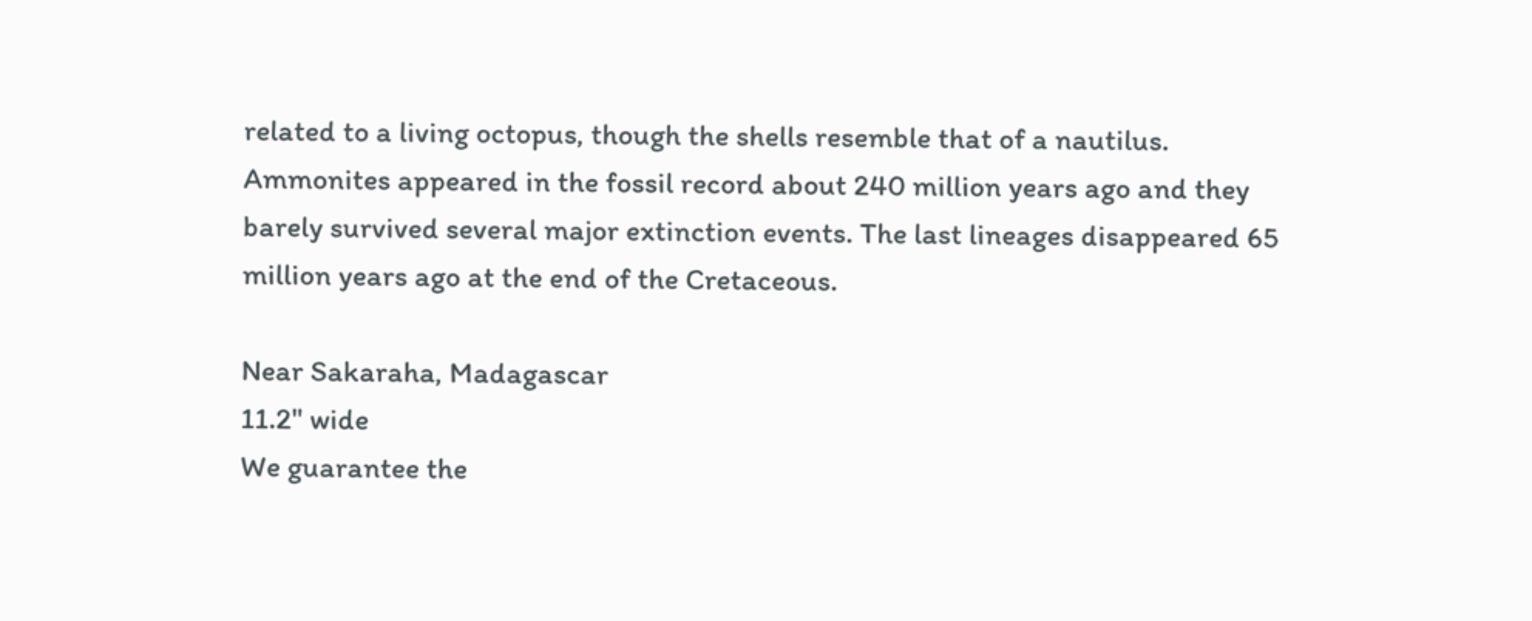related to a living octopus, though the shells resemble that of a nautilus. Ammonites appeared in the fossil record about 240 million years ago and they barely survived several major extinction events. The last lineages disappeared 65 million years ago at the end of the Cretaceous.

Near Sakaraha, Madagascar
11.2" wide
We guarantee the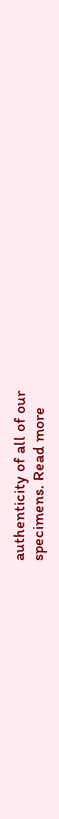authenticity of all of our
specimens. Read more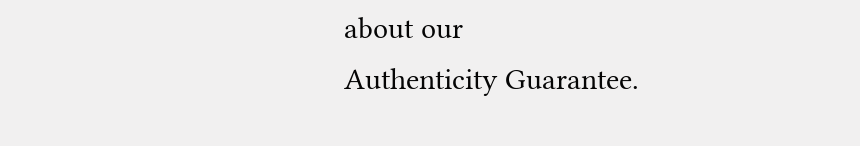about our
Authenticity Guarantee.